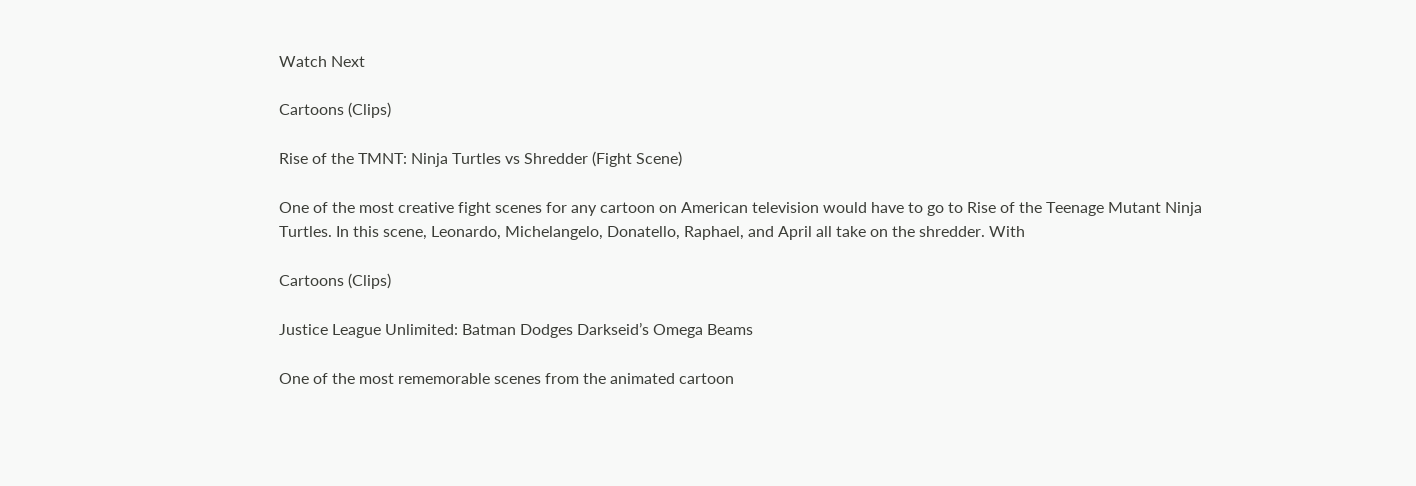Watch Next

Cartoons (Clips)

Rise of the TMNT: Ninja Turtles vs Shredder (Fight Scene)

One of the most creative fight scenes for any cartoon on American television would have to go to Rise of the Teenage Mutant Ninja Turtles. In this scene, Leonardo, Michelangelo, Donatello, Raphael, and April all take on the shredder. With

Cartoons (Clips)

Justice League Unlimited: Batman Dodges Darkseid’s Omega Beams

One of the most rememorable scenes from the animated cartoon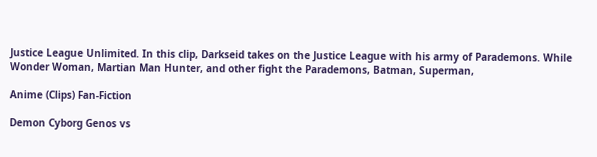Justice League Unlimited. In this clip, Darkseid takes on the Justice League with his army of Parademons. While Wonder Woman, Martian Man Hunter, and other fight the Parademons, Batman, Superman,

Anime (Clips) Fan-Fiction

Demon Cyborg Genos vs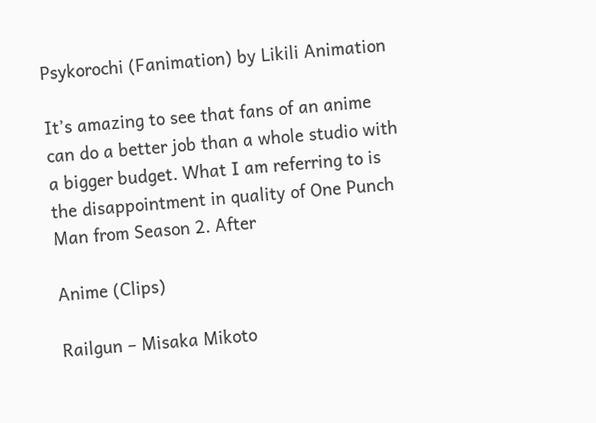Psykorochi (Fanimation) by Likili Animation

It’s amazing to see that fans of an anime can do a better job than a whole studio with a bigger budget. What I am referring to is the disappointment in quality of One Punch Man from Season 2. After

Anime (Clips)

Railgun – Misaka Mikoto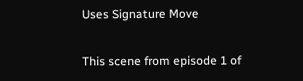Uses Signature Move

This scene from episode 1 of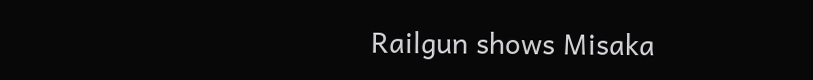Railgun shows Misaka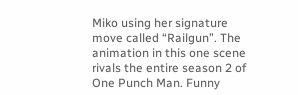Miko using her signature move called “Railgun”. The animation in this one scene rivals the entire season 2 of One Punch Man. Funny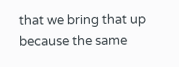that we bring that up because the same